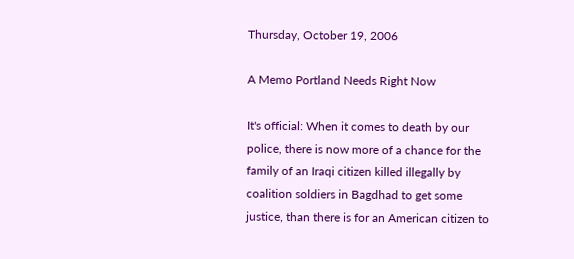Thursday, October 19, 2006

A Memo Portland Needs Right Now

It's official: When it comes to death by our police, there is now more of a chance for the family of an Iraqi citizen killed illegally by coalition soldiers in Bagdhad to get some justice, than there is for an American citizen to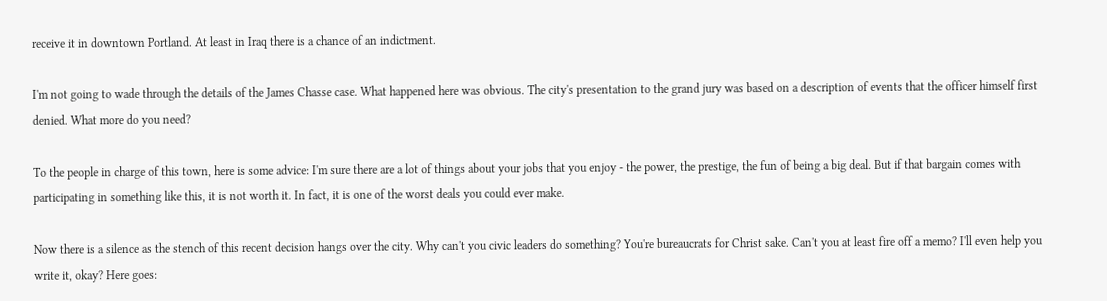receive it in downtown Portland. At least in Iraq there is a chance of an indictment.

I'm not going to wade through the details of the James Chasse case. What happened here was obvious. The city's presentation to the grand jury was based on a description of events that the officer himself first denied. What more do you need?

To the people in charge of this town, here is some advice: I'm sure there are a lot of things about your jobs that you enjoy - the power, the prestige, the fun of being a big deal. But if that bargain comes with participating in something like this, it is not worth it. In fact, it is one of the worst deals you could ever make.

Now there is a silence as the stench of this recent decision hangs over the city. Why can't you civic leaders do something? You're bureaucrats for Christ sake. Can't you at least fire off a memo? I'll even help you write it, okay? Here goes: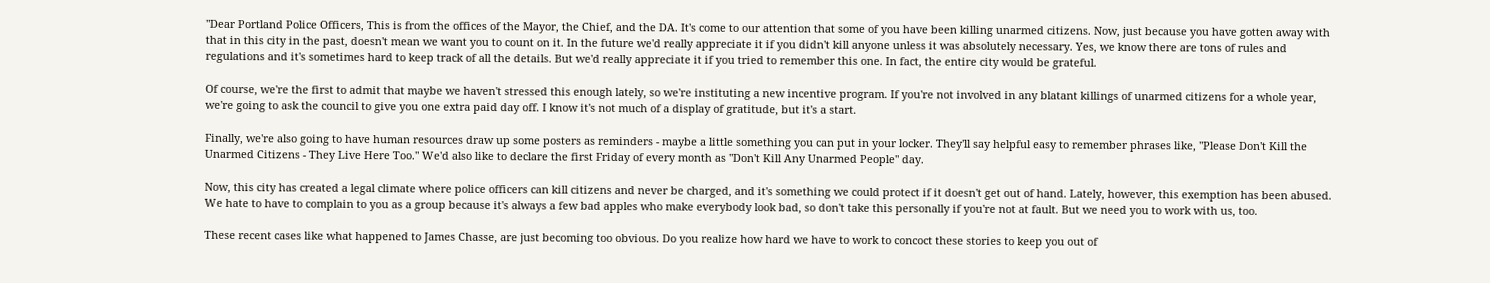"Dear Portland Police Officers, This is from the offices of the Mayor, the Chief, and the DA. It's come to our attention that some of you have been killing unarmed citizens. Now, just because you have gotten away with that in this city in the past, doesn't mean we want you to count on it. In the future we'd really appreciate it if you didn't kill anyone unless it was absolutely necessary. Yes, we know there are tons of rules and regulations and it's sometimes hard to keep track of all the details. But we'd really appreciate it if you tried to remember this one. In fact, the entire city would be grateful.

Of course, we're the first to admit that maybe we haven't stressed this enough lately, so we're instituting a new incentive program. If you're not involved in any blatant killings of unarmed citizens for a whole year, we're going to ask the council to give you one extra paid day off. I know it's not much of a display of gratitude, but it's a start.

Finally, we're also going to have human resources draw up some posters as reminders - maybe a little something you can put in your locker. They'll say helpful easy to remember phrases like, "Please Don't Kill the Unarmed Citizens - They Live Here Too." We'd also like to declare the first Friday of every month as "Don't Kill Any Unarmed People" day.

Now, this city has created a legal climate where police officers can kill citizens and never be charged, and it's something we could protect if it doesn't get out of hand. Lately, however, this exemption has been abused. We hate to have to complain to you as a group because it's always a few bad apples who make everybody look bad, so don't take this personally if you're not at fault. But we need you to work with us, too.

These recent cases like what happened to James Chasse, are just becoming too obvious. Do you realize how hard we have to work to concoct these stories to keep you out of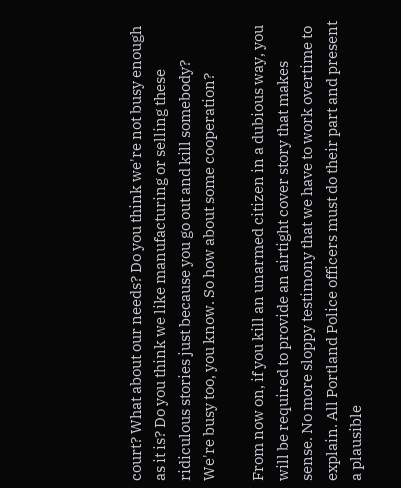court? What about our needs? Do you think we're not busy enough as it is? Do you think we like manufacturing or selling these ridiculous stories just because you go out and kill somebody? We're busy too, you know. So how about some cooperation?

From now on, if you kill an unarmed citizen in a dubious way, you will be required to provide an airtight cover story that makes sense. No more sloppy testimony that we have to work overtime to explain. All Portland Police officers must do their part and present a plausible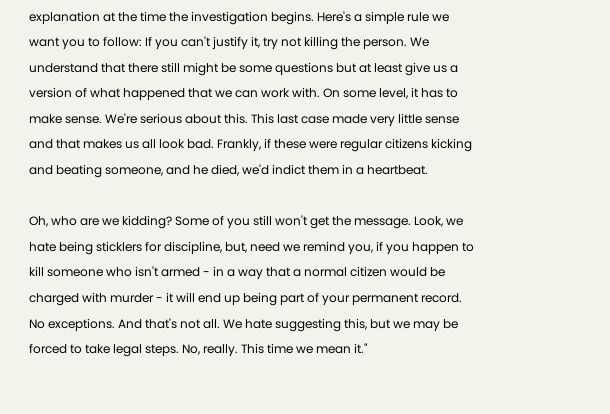explanation at the time the investigation begins. Here's a simple rule we want you to follow: If you can't justify it, try not killing the person. We understand that there still might be some questions but at least give us a version of what happened that we can work with. On some level, it has to make sense. We're serious about this. This last case made very little sense and that makes us all look bad. Frankly, if these were regular citizens kicking and beating someone, and he died, we'd indict them in a heartbeat.

Oh, who are we kidding? Some of you still won't get the message. Look, we hate being sticklers for discipline, but, need we remind you, if you happen to kill someone who isn't armed - in a way that a normal citizen would be charged with murder - it will end up being part of your permanent record. No exceptions. And that's not all. We hate suggesting this, but we may be forced to take legal steps. No, really. This time we mean it."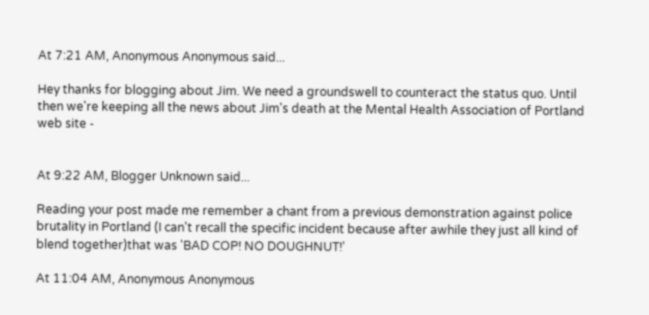At 7:21 AM, Anonymous Anonymous said...

Hey thanks for blogging about Jim. We need a groundswell to counteract the status quo. Until then we're keeping all the news about Jim's death at the Mental Health Association of Portland web site -


At 9:22 AM, Blogger Unknown said...

Reading your post made me remember a chant from a previous demonstration against police brutality in Portland (I can't recall the specific incident because after awhile they just all kind of blend together)that was 'BAD COP! NO DOUGHNUT!'

At 11:04 AM, Anonymous Anonymous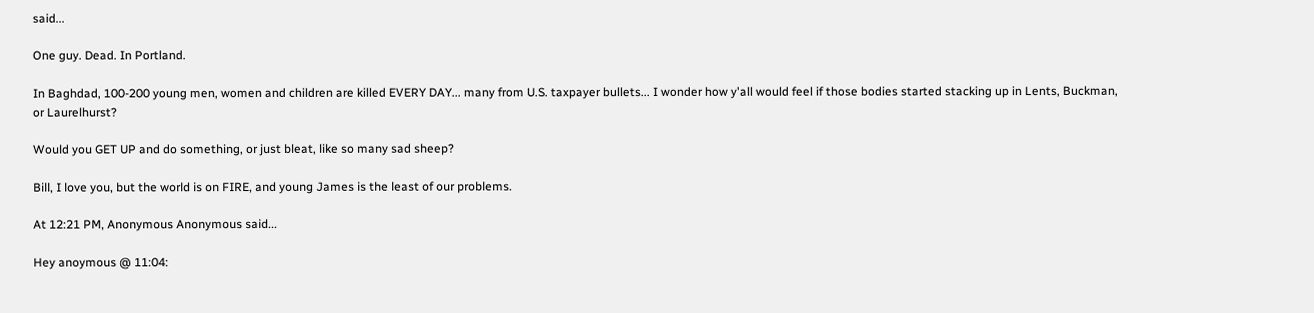said...

One guy. Dead. In Portland.

In Baghdad, 100-200 young men, women and children are killed EVERY DAY... many from U.S. taxpayer bullets... I wonder how y'all would feel if those bodies started stacking up in Lents, Buckman, or Laurelhurst?

Would you GET UP and do something, or just bleat, like so many sad sheep?

Bill, I love you, but the world is on FIRE, and young James is the least of our problems.

At 12:21 PM, Anonymous Anonymous said...

Hey anoymous @ 11:04: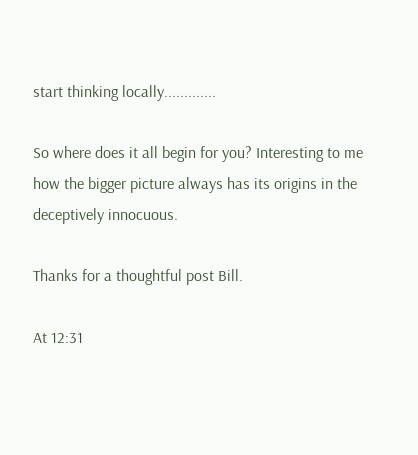start thinking locally.............

So where does it all begin for you? Interesting to me how the bigger picture always has its origins in the deceptively innocuous.

Thanks for a thoughtful post Bill.

At 12:31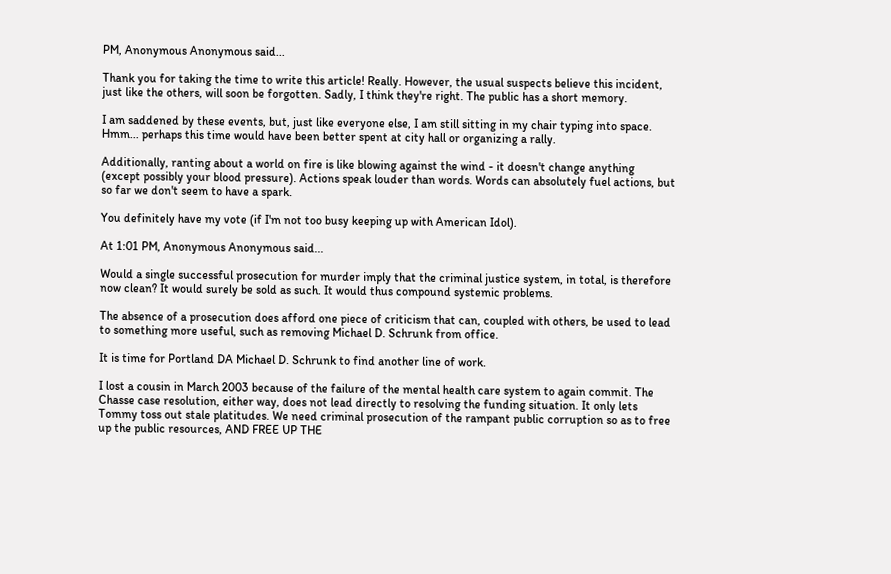PM, Anonymous Anonymous said...

Thank you for taking the time to write this article! Really. However, the usual suspects believe this incident, just like the others, will soon be forgotten. Sadly, I think they're right. The public has a short memory.

I am saddened by these events, but, just like everyone else, I am still sitting in my chair typing into space. Hmm... perhaps this time would have been better spent at city hall or organizing a rally.

Additionally, ranting about a world on fire is like blowing against the wind - it doesn't change anything (except possibly your blood pressure). Actions speak louder than words. Words can absolutely fuel actions, but so far we don't seem to have a spark.

You definitely have my vote (if I'm not too busy keeping up with American Idol).

At 1:01 PM, Anonymous Anonymous said...

Would a single successful prosecution for murder imply that the criminal justice system, in total, is therefore now clean? It would surely be sold as such. It would thus compound systemic problems.

The absence of a prosecution does afford one piece of criticism that can, coupled with others, be used to lead to something more useful, such as removing Michael D. Schrunk from office.

It is time for Portland DA Michael D. Schrunk to find another line of work.

I lost a cousin in March 2003 because of the failure of the mental health care system to again commit. The Chasse case resolution, either way, does not lead directly to resolving the funding situation. It only lets Tommy toss out stale platitudes. We need criminal prosecution of the rampant public corruption so as to free up the public resources, AND FREE UP THE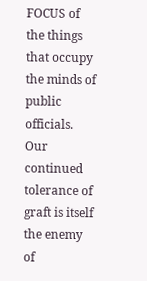FOCUS of the things that occupy the minds of public officials. Our continued tolerance of graft is itself the enemy of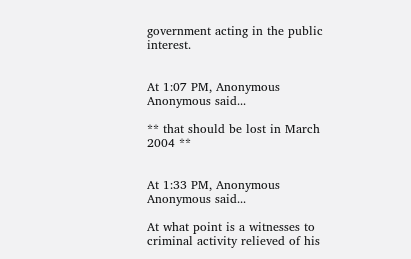government acting in the public interest.


At 1:07 PM, Anonymous Anonymous said...

** that should be lost in March 2004 **


At 1:33 PM, Anonymous Anonymous said...

At what point is a witnesses to criminal activity relieved of his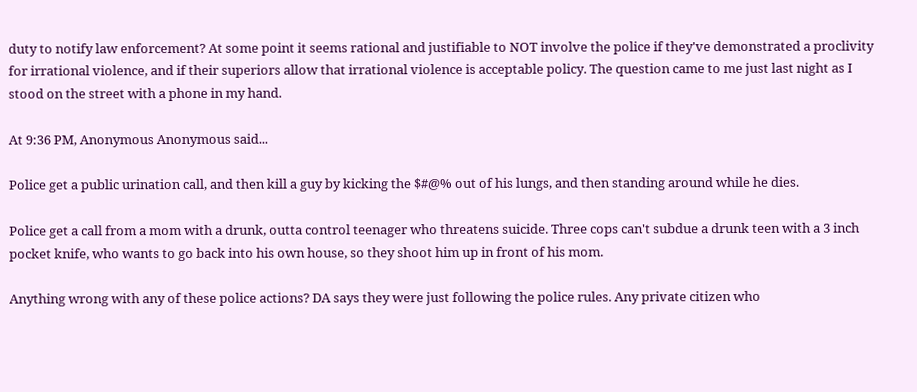duty to notify law enforcement? At some point it seems rational and justifiable to NOT involve the police if they've demonstrated a proclivity for irrational violence, and if their superiors allow that irrational violence is acceptable policy. The question came to me just last night as I stood on the street with a phone in my hand.

At 9:36 PM, Anonymous Anonymous said...

Police get a public urination call, and then kill a guy by kicking the $#@% out of his lungs, and then standing around while he dies.

Police get a call from a mom with a drunk, outta control teenager who threatens suicide. Three cops can't subdue a drunk teen with a 3 inch pocket knife, who wants to go back into his own house, so they shoot him up in front of his mom.

Anything wrong with any of these police actions? DA says they were just following the police rules. Any private citizen who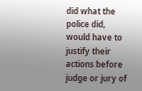did what the police did, would have to justify their actions before judge or jury of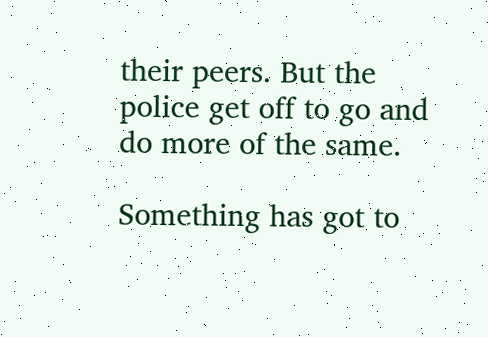their peers. But the police get off to go and do more of the same.

Something has got to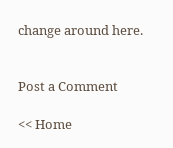change around here.


Post a Comment

<< Home